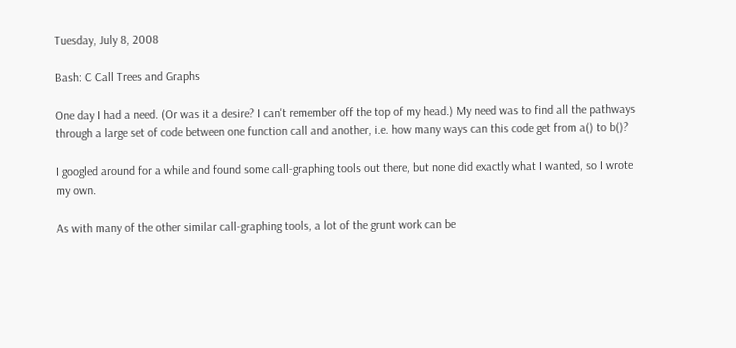Tuesday, July 8, 2008

Bash: C Call Trees and Graphs

One day I had a need. (Or was it a desire? I can't remember off the top of my head.) My need was to find all the pathways through a large set of code between one function call and another, i.e. how many ways can this code get from a() to b()?

I googled around for a while and found some call-graphing tools out there, but none did exactly what I wanted, so I wrote my own.

As with many of the other similar call-graphing tools, a lot of the grunt work can be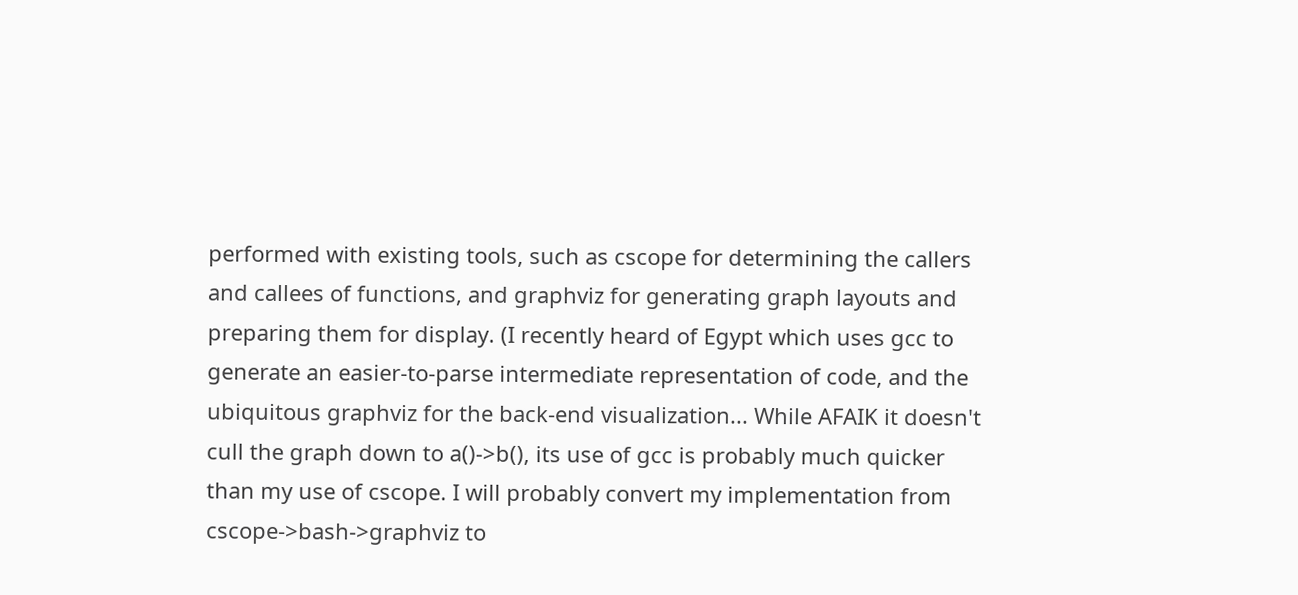performed with existing tools, such as cscope for determining the callers and callees of functions, and graphviz for generating graph layouts and preparing them for display. (I recently heard of Egypt which uses gcc to generate an easier-to-parse intermediate representation of code, and the ubiquitous graphviz for the back-end visualization... While AFAIK it doesn't cull the graph down to a()->b(), its use of gcc is probably much quicker than my use of cscope. I will probably convert my implementation from cscope->bash->graphviz to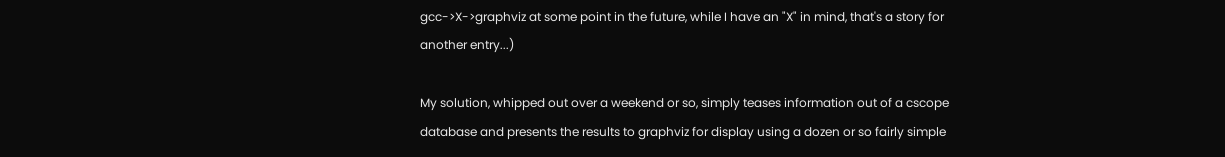gcc->X->graphviz at some point in the future, while I have an "X" in mind, that's a story for another entry...)

My solution, whipped out over a weekend or so, simply teases information out of a cscope database and presents the results to graphviz for display using a dozen or so fairly simple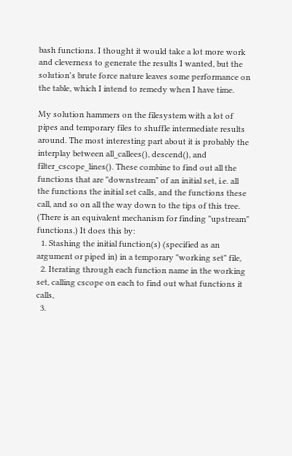bash functions. I thought it would take a lot more work and cleverness to generate the results I wanted, but the solution's brute force nature leaves some performance on the table, which I intend to remedy when I have time.

My solution hammers on the filesystem with a lot of pipes and temporary files to shuffle intermediate results around. The most interesting part about it is probably the interplay between all_callees(), descend(), and filter_cscope_lines(). These combine to find out all the functions that are "downstream" of an initial set, i.e. all the functions the initial set calls, and the functions these call, and so on all the way down to the tips of this tree. (There is an equivalent mechanism for finding "upstream" functions.) It does this by:
  1. Stashing the initial function(s) (specified as an argument or piped in) in a temporary "working set" file,
  2. Iterating through each function name in the working set, calling cscope on each to find out what functions it calls,
  3.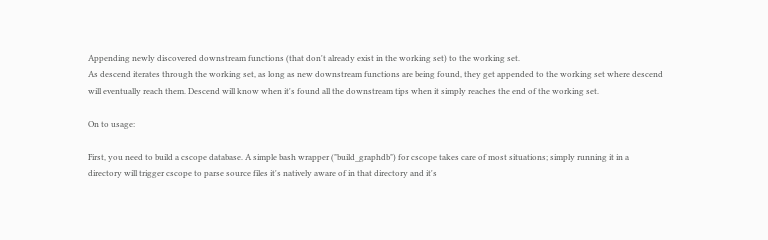Appending newly discovered downstream functions (that don't already exist in the working set) to the working set.
As descend iterates through the working set, as long as new downstream functions are being found, they get appended to the working set where descend will eventually reach them. Descend will know when it's found all the downstream tips when it simply reaches the end of the working set.

On to usage:

First, you need to build a cscope database. A simple bash wrapper ("build_graphdb") for cscope takes care of most situations; simply running it in a directory will trigger cscope to parse source files it's natively aware of in that directory and it's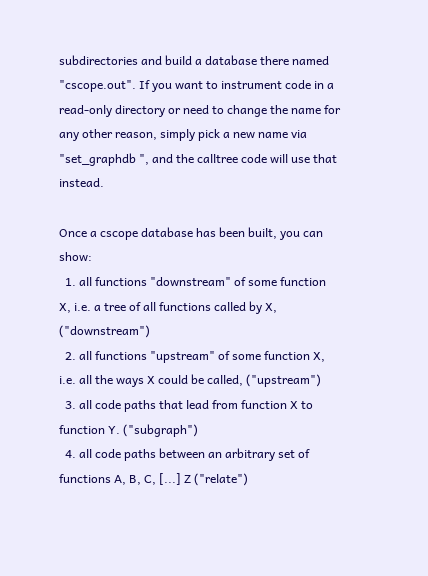subdirectories and build a database there named "cscope.out". If you want to instrument code in a read-only directory or need to change the name for any other reason, simply pick a new name via "set_graphdb ", and the calltree code will use that instead.

Once a cscope database has been built, you can show:
  1. all functions "downstream" of some function X, i.e. a tree of all functions called by X, ("downstream")
  2. all functions "upstream" of some function X, i.e. all the ways X could be called, ("upstream")
  3. all code paths that lead from function X to function Y. ("subgraph")
  4. all code paths between an arbitrary set of functions A, B, C, [...] Z ("relate")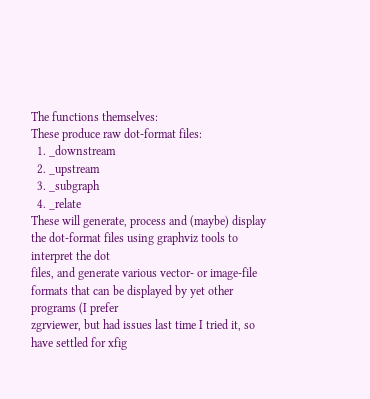The functions themselves:
These produce raw dot-format files:
  1. _downstream
  2. _upstream
  3. _subgraph
  4. _relate
These will generate, process and (maybe) display the dot-format files using graphviz tools to interpret the dot
files, and generate various vector- or image-file formats that can be displayed by yet other programs (I prefer
zgrviewer, but had issues last time I tried it, so have settled for xfig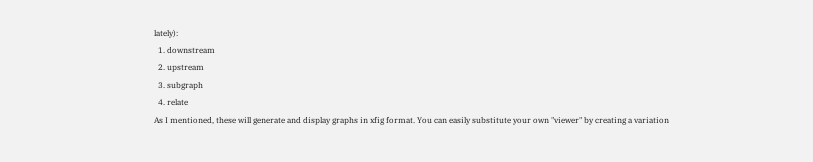lately):
  1. downstream
  2. upstream
  3. subgraph
  4. relate
As I mentioned, these will generate and display graphs in xfig format. You can easily substitute your own "viewer" by creating a variation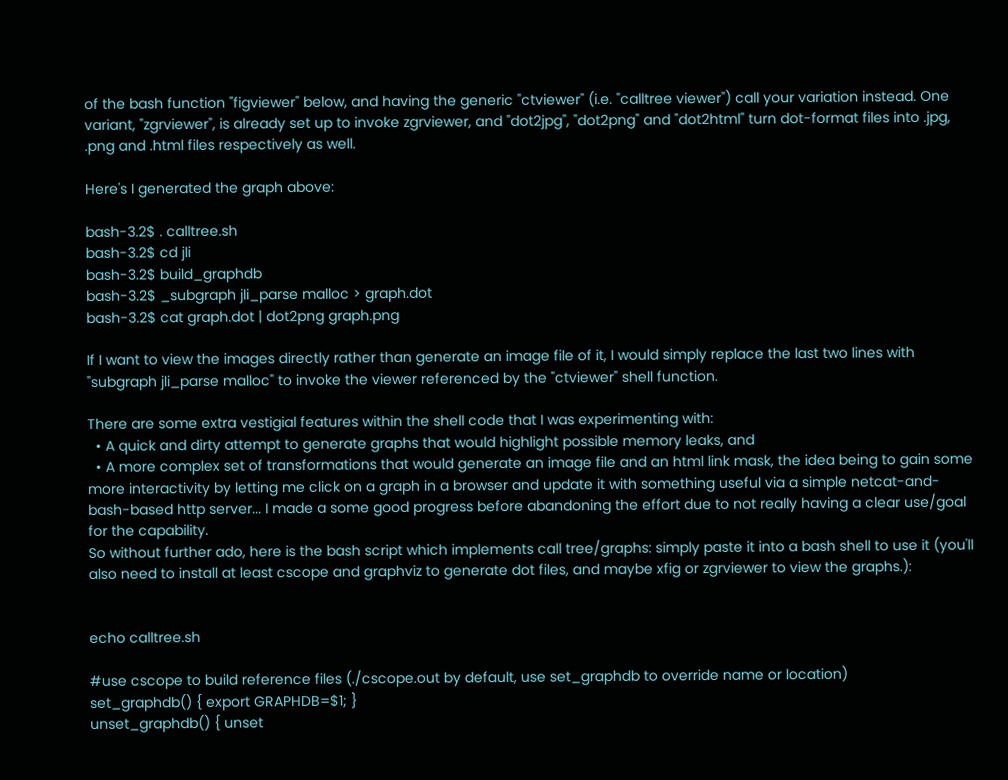of the bash function "figviewer" below, and having the generic "ctviewer" (i.e. "calltree viewer") call your variation instead. One variant, "zgrviewer", is already set up to invoke zgrviewer, and "dot2jpg", "dot2png" and "dot2html" turn dot-format files into .jpg, .png and .html files respectively as well.

Here's I generated the graph above:

bash-3.2$ . calltree.sh
bash-3.2$ cd jli
bash-3.2$ build_graphdb
bash-3.2$ _subgraph jli_parse malloc > graph.dot
bash-3.2$ cat graph.dot | dot2png graph.png

If I want to view the images directly rather than generate an image file of it, I would simply replace the last two lines with "subgraph jli_parse malloc" to invoke the viewer referenced by the "ctviewer" shell function.

There are some extra vestigial features within the shell code that I was experimenting with:
  • A quick and dirty attempt to generate graphs that would highlight possible memory leaks, and
  • A more complex set of transformations that would generate an image file and an html link mask, the idea being to gain some more interactivity by letting me click on a graph in a browser and update it with something useful via a simple netcat-and-bash-based http server... I made a some good progress before abandoning the effort due to not really having a clear use/goal for the capability.
So without further ado, here is the bash script which implements call tree/graphs: simply paste it into a bash shell to use it (you'll also need to install at least cscope and graphviz to generate dot files, and maybe xfig or zgrviewer to view the graphs.):


echo calltree.sh

#use cscope to build reference files (./cscope.out by default, use set_graphdb to override name or location)
set_graphdb() { export GRAPHDB=$1; }
unset_graphdb() { unset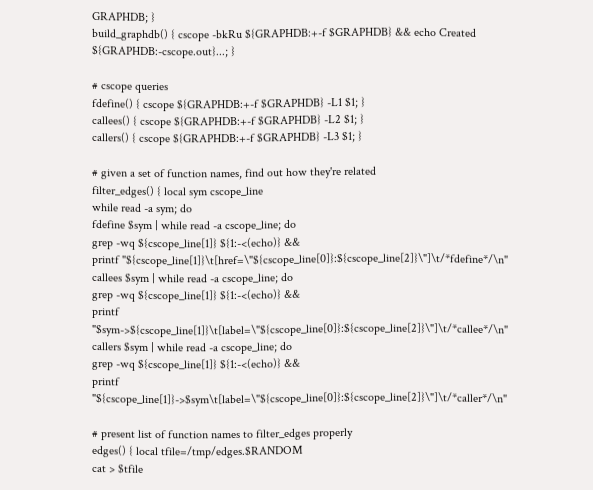GRAPHDB; }
build_graphdb() { cscope -bkRu ${GRAPHDB:+-f $GRAPHDB} && echo Created ${GRAPHDB:-cscope.out}...; }

# cscope queries
fdefine() { cscope ${GRAPHDB:+-f $GRAPHDB} -L1 $1; }
callees() { cscope ${GRAPHDB:+-f $GRAPHDB} -L2 $1; }
callers() { cscope ${GRAPHDB:+-f $GRAPHDB} -L3 $1; }

# given a set of function names, find out how they're related
filter_edges() { local sym cscope_line
while read -a sym; do
fdefine $sym | while read -a cscope_line; do
grep -wq ${cscope_line[1]} ${1:-<(echo)} &&
printf "${cscope_line[1]}\t[href=\"${cscope_line[0]}:${cscope_line[2]}\"]\t/*fdefine*/\n"
callees $sym | while read -a cscope_line; do
grep -wq ${cscope_line[1]} ${1:-<(echo)} &&
printf "$sym->${cscope_line[1]}\t[label=\"${cscope_line[0]}:${cscope_line[2]}\"]\t/*callee*/\n"
callers $sym | while read -a cscope_line; do
grep -wq ${cscope_line[1]} ${1:-<(echo)} &&
printf "${cscope_line[1]}->$sym\t[label=\"${cscope_line[0]}:${cscope_line[2]}\"]\t/*caller*/\n"

# present list of function names to filter_edges properly
edges() { local tfile=/tmp/edges.$RANDOM
cat > $tfile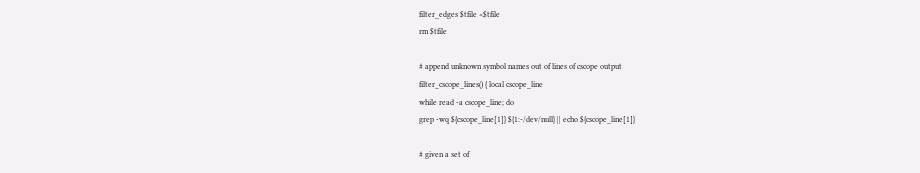filter_edges $tfile <$tfile
rm $tfile

# append unknown symbol names out of lines of cscope output
filter_cscope_lines() { local cscope_line
while read -a cscope_line; do
grep -wq ${cscope_line[1]} ${1:-/dev/null} || echo ${cscope_line[1]}

# given a set of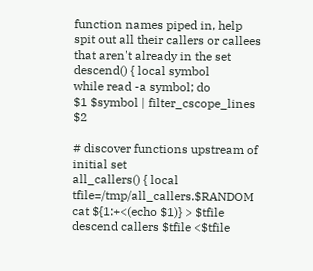function names piped in, help spit out all their callers or callees that aren't already in the set
descend() { local symbol
while read -a symbol; do
$1 $symbol | filter_cscope_lines $2

# discover functions upstream of initial set
all_callers() { local tfile=/tmp/all_callers.$RANDOM
cat ${1:+<(echo $1)} > $tfile
descend callers $tfile <$tfile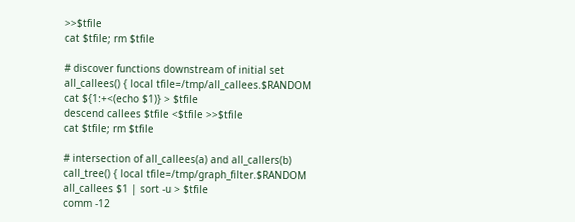>>$tfile
cat $tfile; rm $tfile

# discover functions downstream of initial set
all_callees() { local tfile=/tmp/all_callees.$RANDOM
cat ${1:+<(echo $1)} > $tfile
descend callees $tfile <$tfile >>$tfile
cat $tfile; rm $tfile

# intersection of all_callees(a) and all_callers(b)
call_tree() { local tfile=/tmp/graph_filter.$RANDOM
all_callees $1 | sort -u > $tfile
comm -12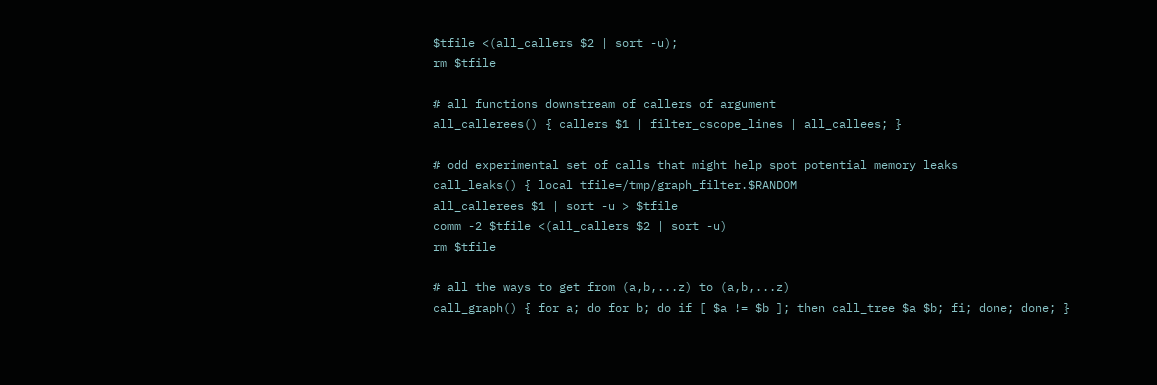$tfile <(all_callers $2 | sort -u);
rm $tfile

# all functions downstream of callers of argument
all_callerees() { callers $1 | filter_cscope_lines | all_callees; }

# odd experimental set of calls that might help spot potential memory leaks
call_leaks() { local tfile=/tmp/graph_filter.$RANDOM
all_callerees $1 | sort -u > $tfile
comm -2 $tfile <(all_callers $2 | sort -u)
rm $tfile

# all the ways to get from (a,b,...z) to (a,b,...z)
call_graph() { for a; do for b; do if [ $a != $b ]; then call_tree $a $b; fi; done; done; }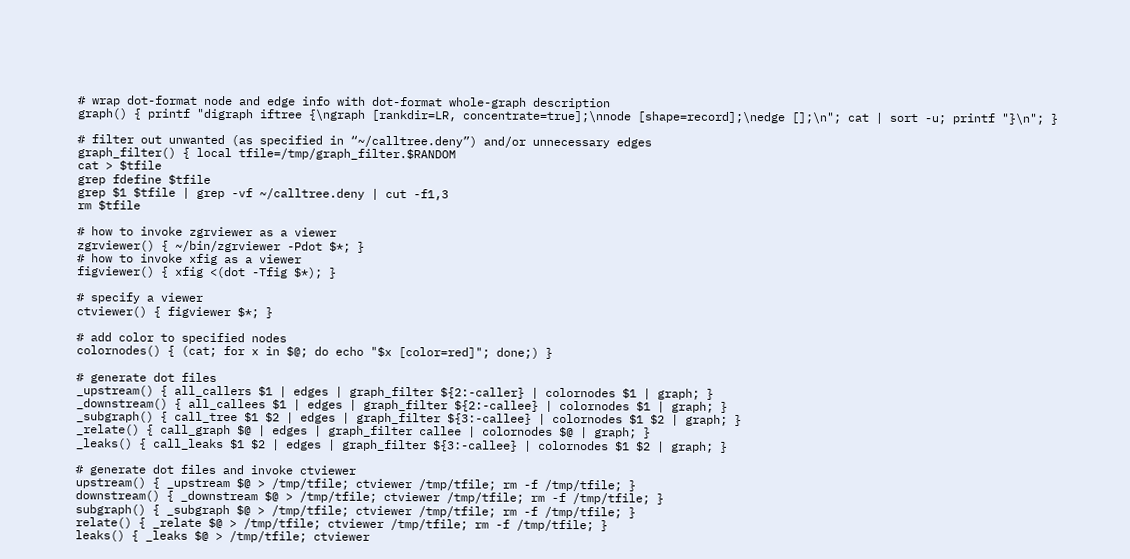# wrap dot-format node and edge info with dot-format whole-graph description
graph() { printf "digraph iftree {\ngraph [rankdir=LR, concentrate=true];\nnode [shape=record];\nedge [];\n"; cat | sort -u; printf "}\n"; }

# filter out unwanted (as specified in “~/calltree.deny”) and/or unnecessary edges
graph_filter() { local tfile=/tmp/graph_filter.$RANDOM
cat > $tfile
grep fdefine $tfile
grep $1 $tfile | grep -vf ~/calltree.deny | cut -f1,3
rm $tfile

# how to invoke zgrviewer as a viewer
zgrviewer() { ~/bin/zgrviewer -Pdot $*; }
# how to invoke xfig as a viewer
figviewer() { xfig <(dot -Tfig $*); }

# specify a viewer
ctviewer() { figviewer $*; }

# add color to specified nodes
colornodes() { (cat; for x in $@; do echo "$x [color=red]"; done;) }

# generate dot files
_upstream() { all_callers $1 | edges | graph_filter ${2:-caller} | colornodes $1 | graph; }
_downstream() { all_callees $1 | edges | graph_filter ${2:-callee} | colornodes $1 | graph; }
_subgraph() { call_tree $1 $2 | edges | graph_filter ${3:-callee} | colornodes $1 $2 | graph; }
_relate() { call_graph $@ | edges | graph_filter callee | colornodes $@ | graph; }
_leaks() { call_leaks $1 $2 | edges | graph_filter ${3:-callee} | colornodes $1 $2 | graph; }

# generate dot files and invoke ctviewer
upstream() { _upstream $@ > /tmp/tfile; ctviewer /tmp/tfile; rm -f /tmp/tfile; }
downstream() { _downstream $@ > /tmp/tfile; ctviewer /tmp/tfile; rm -f /tmp/tfile; }
subgraph() { _subgraph $@ > /tmp/tfile; ctviewer /tmp/tfile; rm -f /tmp/tfile; }
relate() { _relate $@ > /tmp/tfile; ctviewer /tmp/tfile; rm -f /tmp/tfile; }
leaks() { _leaks $@ > /tmp/tfile; ctviewer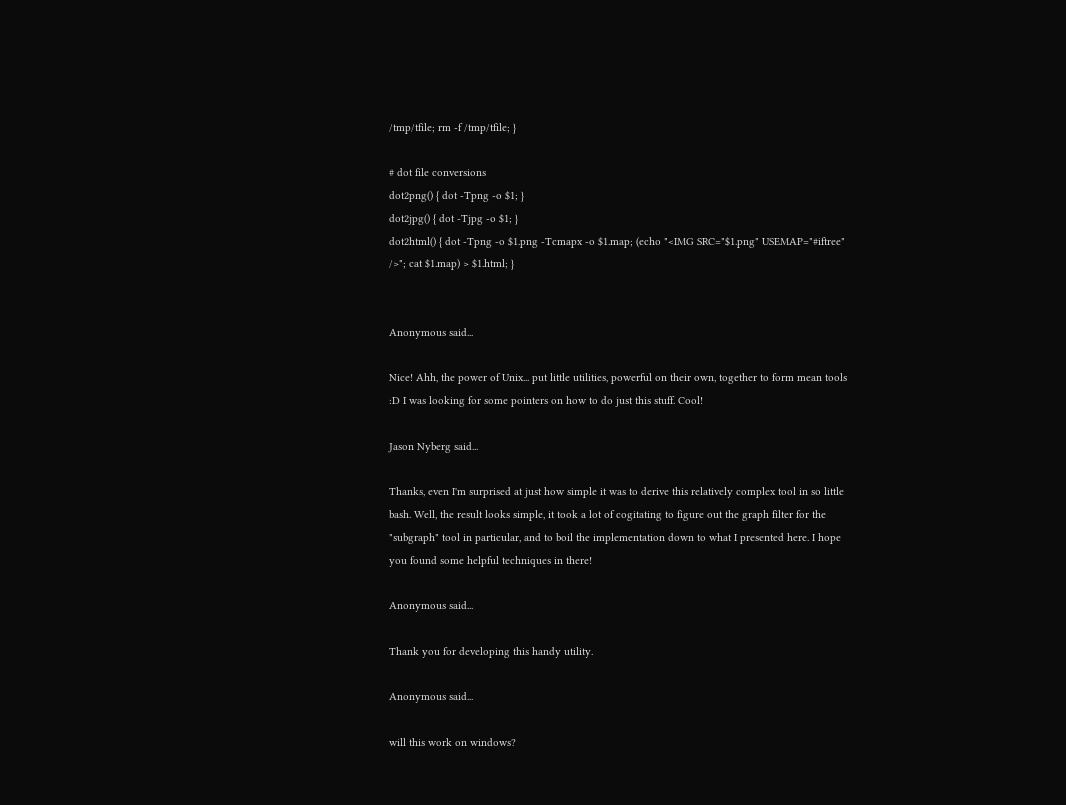/tmp/tfile; rm -f /tmp/tfile; }

# dot file conversions
dot2png() { dot -Tpng -o $1; }
dot2jpg() { dot -Tjpg -o $1; }
dot2html() { dot -Tpng -o $1.png -Tcmapx -o $1.map; (echo "<IMG SRC="$1.png" USEMAP="#iftree" />"; cat $1.map) > $1.html; }


Anonymous said...

Nice! Ahh, the power of Unix... put little utilities, powerful on their own, together to form mean tools :D I was looking for some pointers on how to do just this stuff. Cool!

Jason Nyberg said...

Thanks, even I'm surprised at just how simple it was to derive this relatively complex tool in so little bash. Well, the result looks simple, it took a lot of cogitating to figure out the graph filter for the "subgraph" tool in particular, and to boil the implementation down to what I presented here. I hope you found some helpful techniques in there!

Anonymous said...

Thank you for developing this handy utility.

Anonymous said...

will this work on windows?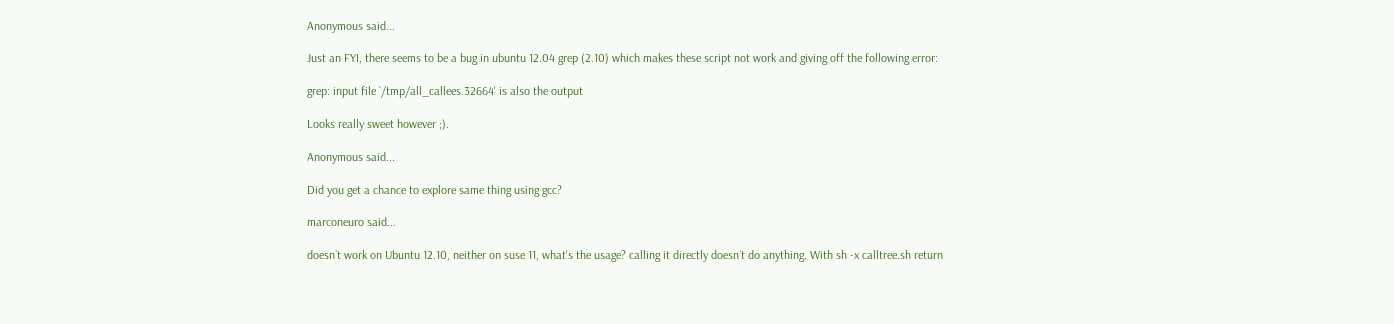Anonymous said...

Just an FYI, there seems to be a bug in ubuntu 12.04 grep (2.10) which makes these script not work and giving off the following error:

grep: input file `/tmp/all_callees.32664' is also the output

Looks really sweet however ;).

Anonymous said...

Did you get a chance to explore same thing using gcc?

marconeuro said...

doesn´t work on Ubuntu 12.10, neither on suse 11, what's the usage? calling it directly doesn´t do anything. With sh -x calltree.sh return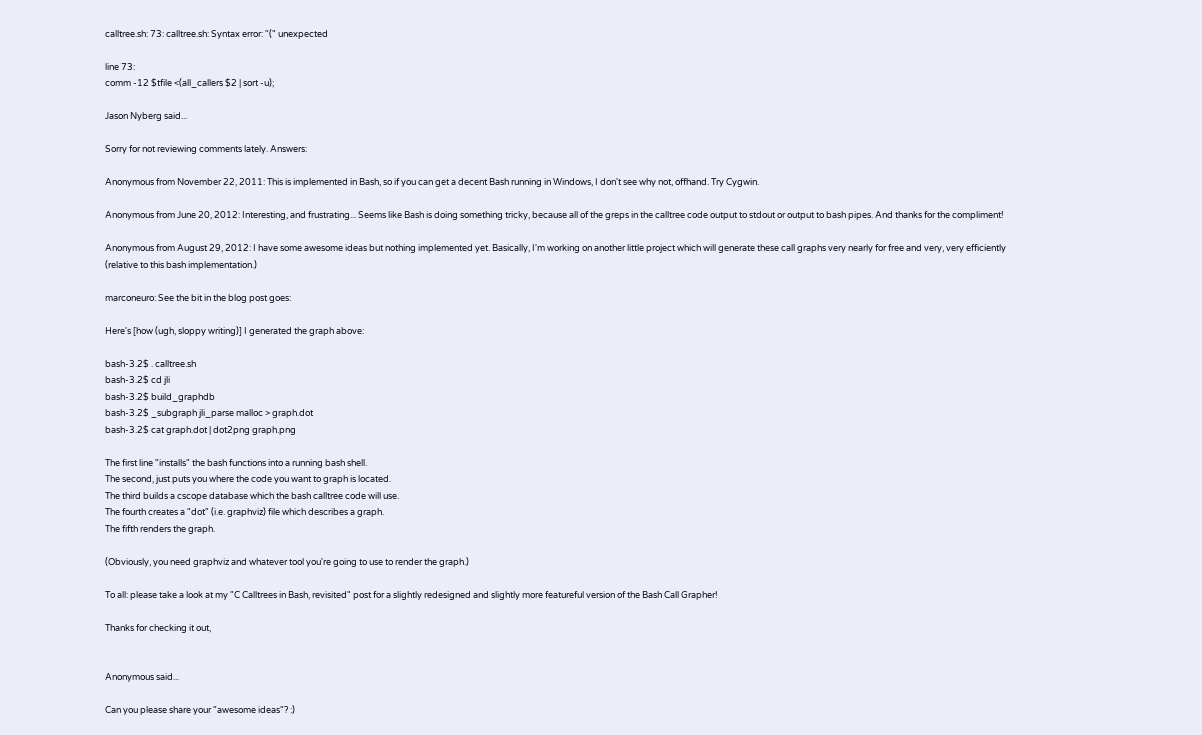calltree.sh: 73: calltree.sh: Syntax error: "(" unexpected

line 73:
comm -12 $tfile <(all_callers $2 | sort -u);

Jason Nyberg said...

Sorry for not reviewing comments lately. Answers:

Anonymous from November 22, 2011: This is implemented in Bash, so if you can get a decent Bash running in Windows, I don't see why not, offhand. Try Cygwin.

Anonymous from June 20, 2012: Interesting, and frustrating... Seems like Bash is doing something tricky, because all of the greps in the calltree code output to stdout or output to bash pipes. And thanks for the compliment!

Anonymous from August 29, 2012: I have some awesome ideas but nothing implemented yet. Basically, I'm working on another little project which will generate these call graphs very nearly for free and very, very efficiently (relative to this bash implementation.)

marconeuro: See the bit in the blog post goes:

Here's [how (ugh, sloppy writing)] I generated the graph above:

bash-3.2$ . calltree.sh
bash-3.2$ cd jli
bash-3.2$ build_graphdb
bash-3.2$ _subgraph jli_parse malloc > graph.dot
bash-3.2$ cat graph.dot | dot2png graph.png

The first line "installs" the bash functions into a running bash shell.
The second, just puts you where the code you want to graph is located.
The third builds a cscope database which the bash calltree code will use.
The fourth creates a "dot" (i.e. graphviz) file which describes a graph.
The fifth renders the graph.

(Obviously, you need graphviz and whatever tool you're going to use to render the graph.)

To all: please take a look at my "C Calltrees in Bash, revisited" post for a slightly redesigned and slightly more featureful version of the Bash Call Grapher!

Thanks for checking it out,


Anonymous said...

Can you please share your "awesome ideas"? :)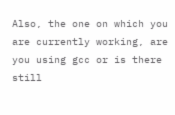Also, the one on which you are currently working, are you using gcc or is there still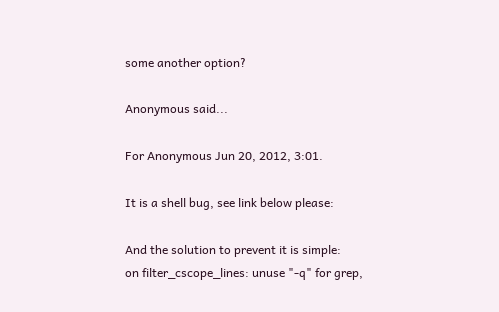some another option?

Anonymous said...

For Anonymous Jun 20, 2012, 3:01.

It is a shell bug, see link below please:

And the solution to prevent it is simple:
on filter_cscope_lines: unuse "-q" for grep,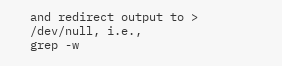and redirect output to > /dev/null, i.e.,
grep -w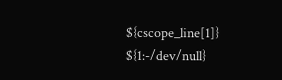${cscope_line[1]} ${1:-/dev/null}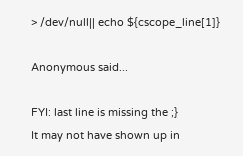> /dev/null|| echo ${cscope_line[1]}

Anonymous said...

FYI: last line is missing the ;}
It may not have shown up in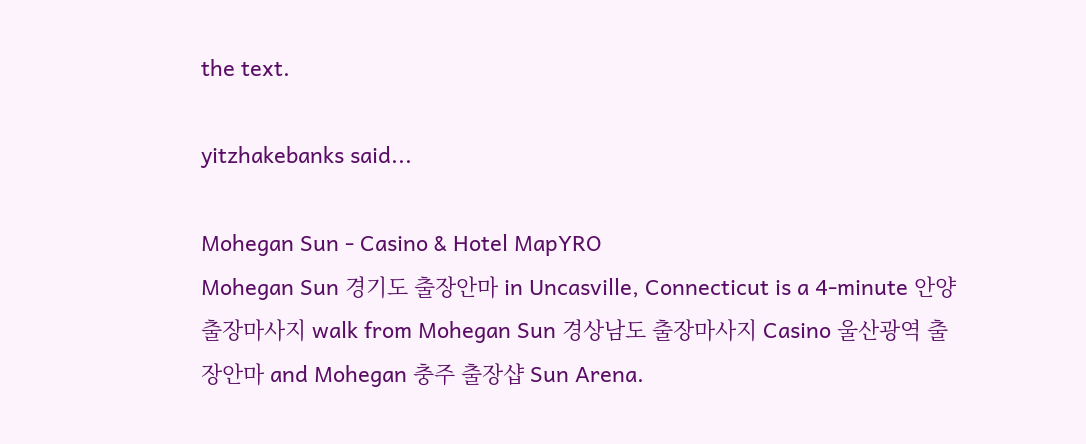the text.

yitzhakebanks said...

Mohegan Sun - Casino & Hotel MapYRO
Mohegan Sun 경기도 출장안마 in Uncasville, Connecticut is a 4-minute 안양 출장마사지 walk from Mohegan Sun 경상남도 출장마사지 Casino 울산광역 출장안마 and Mohegan 충주 출장샵 Sun Arena.